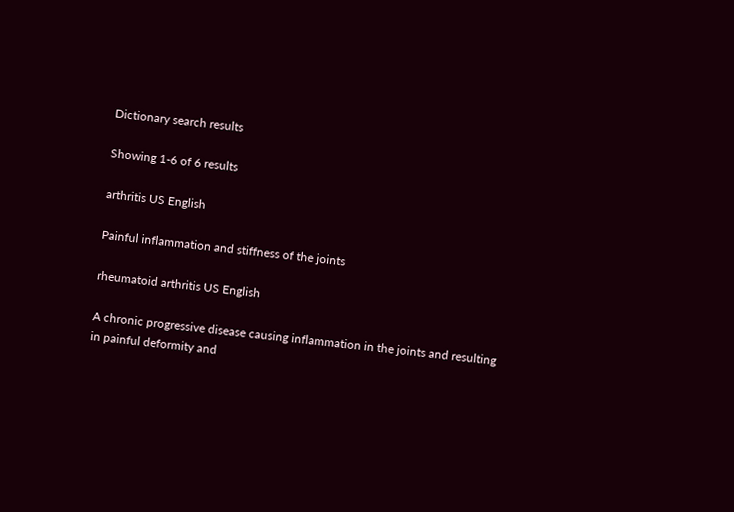Dictionary search results

Showing 1-6 of 6 results

arthritis US English

Painful inflammation and stiffness of the joints

rheumatoid arthritis US English

A chronic progressive disease causing inflammation in the joints and resulting in painful deformity and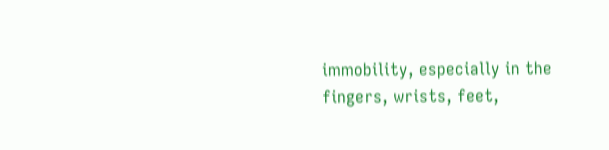immobility, especially in the fingers, wrists, feet,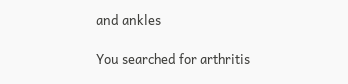and ankles

You searched for arthritis